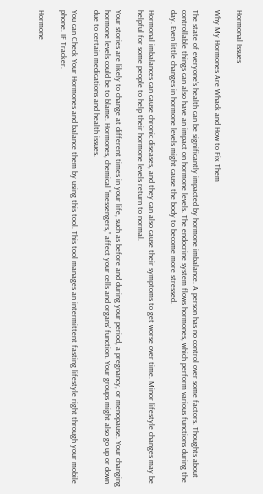Hormonal Issues

Why My Hormones Are Whack and How to Fix Them

The state of everyone’s health can be significantly impacted by hormone imbalance. A person has no control over some factors. Thoughts about controllable things can also have an impact on hormone levels. The endocrine system flows hormones, which perform various functions during the day. Even little changes in hormone levels might cause the body to become more stressed.

Hormonal imbalances can cause chronic diseases, and they can also cause their symptoms to get worse over time. Minor lifestyle changes may be helpful for some people to help their hormone levels return to normal.

Your stories are likely to change at different times in your life, such as before and during your period, a pregnancy, or menopause. Your changing hormone levels could be to blame. Hormones, chemical “messengers,” affect your cells and organs’ function. Your groups might also go up or down due to certain medications and health issues.

You can Check Your Hormones and balance them by using this tool. This tool manages an intermittent fasting lifestyle right through your mobile phone. IF Tracker.

Hormone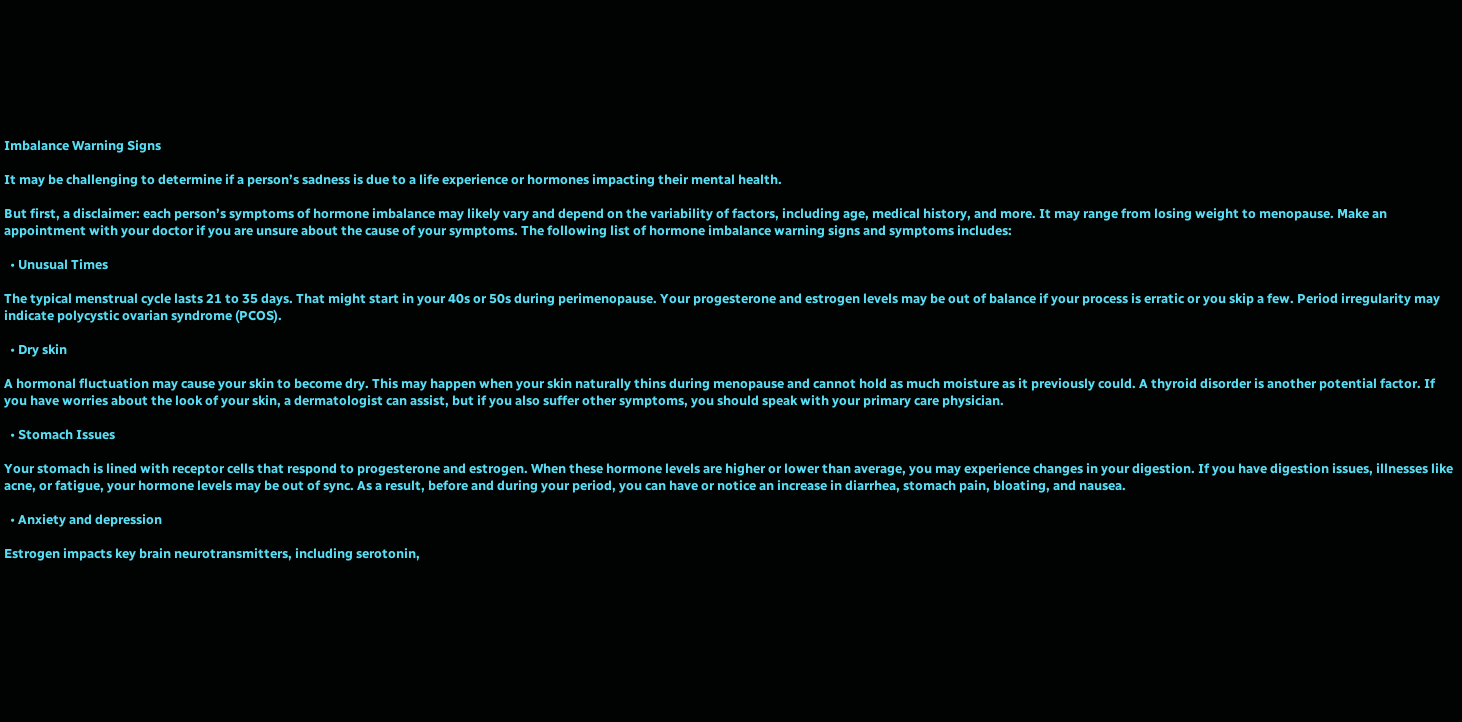Imbalance Warning Signs

It may be challenging to determine if a person’s sadness is due to a life experience or hormones impacting their mental health.

But first, a disclaimer: each person’s symptoms of hormone imbalance may likely vary and depend on the variability of factors, including age, medical history, and more. It may range from losing weight to menopause. Make an appointment with your doctor if you are unsure about the cause of your symptoms. The following list of hormone imbalance warning signs and symptoms includes:

  • Unusual Times

The typical menstrual cycle lasts 21 to 35 days. That might start in your 40s or 50s during perimenopause. Your progesterone and estrogen levels may be out of balance if your process is erratic or you skip a few. Period irregularity may indicate polycystic ovarian syndrome (PCOS).

  • Dry skin

A hormonal fluctuation may cause your skin to become dry. This may happen when your skin naturally thins during menopause and cannot hold as much moisture as it previously could. A thyroid disorder is another potential factor. If you have worries about the look of your skin, a dermatologist can assist, but if you also suffer other symptoms, you should speak with your primary care physician.

  • Stomach Issues

Your stomach is lined with receptor cells that respond to progesterone and estrogen. When these hormone levels are higher or lower than average, you may experience changes in your digestion. If you have digestion issues, illnesses like acne, or fatigue, your hormone levels may be out of sync. As a result, before and during your period, you can have or notice an increase in diarrhea, stomach pain, bloating, and nausea.

  • Anxiety and depression

Estrogen impacts key brain neurotransmitters, including serotonin,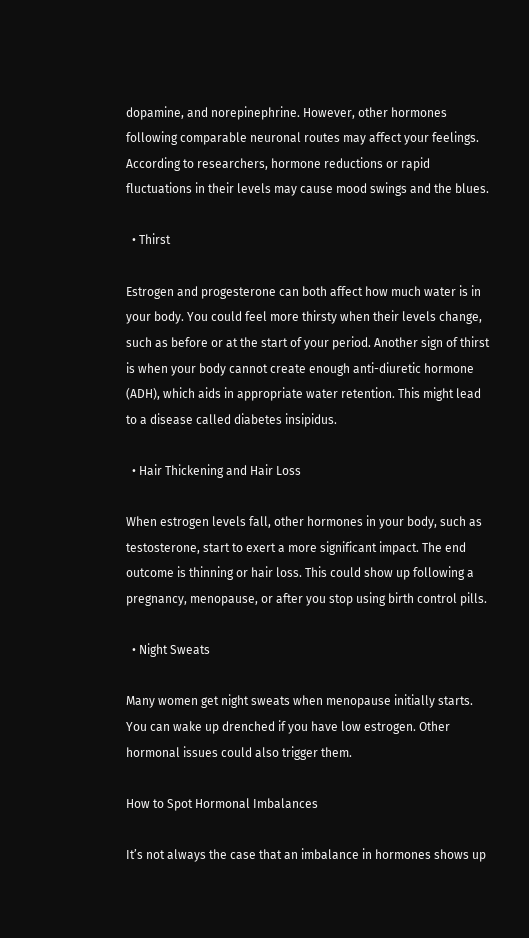dopamine, and norepinephrine. However, other hormones following comparable neuronal routes may affect your feelings. According to researchers, hormone reductions or rapid fluctuations in their levels may cause mood swings and the blues.

  • Thirst

Estrogen and progesterone can both affect how much water is in your body. You could feel more thirsty when their levels change, such as before or at the start of your period. Another sign of thirst is when your body cannot create enough anti-diuretic hormone (ADH), which aids in appropriate water retention. This might lead to a disease called diabetes insipidus.

  • Hair Thickening and Hair Loss

When estrogen levels fall, other hormones in your body, such as testosterone, start to exert a more significant impact. The end outcome is thinning or hair loss. This could show up following a pregnancy, menopause, or after you stop using birth control pills.

  • Night Sweats

Many women get night sweats when menopause initially starts. You can wake up drenched if you have low estrogen. Other hormonal issues could also trigger them.

How to Spot Hormonal Imbalances

It’s not always the case that an imbalance in hormones shows up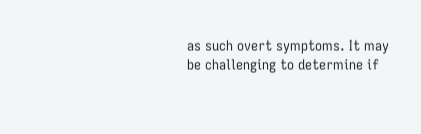as such overt symptoms. It may be challenging to determine if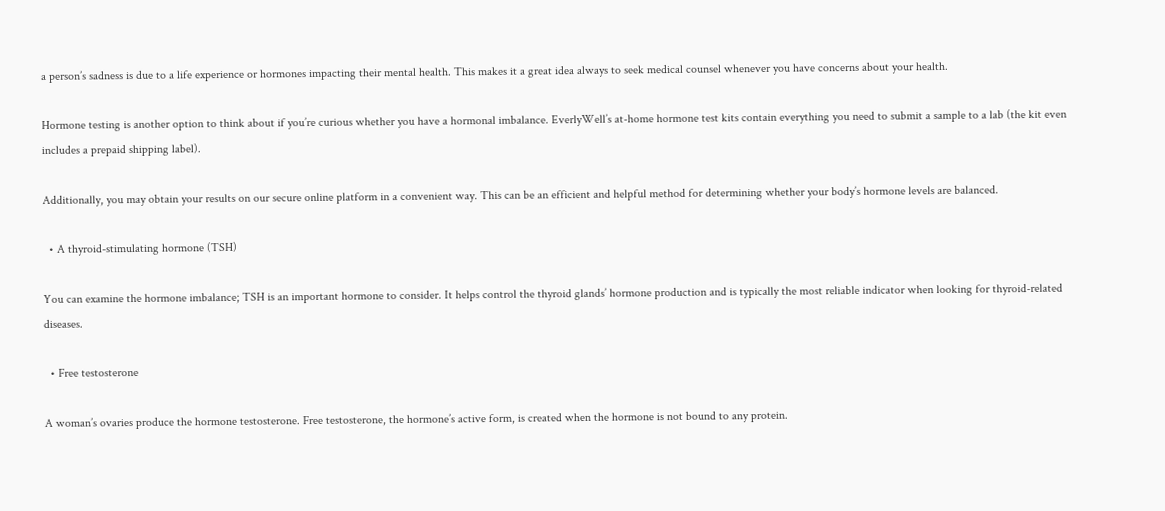a person’s sadness is due to a life experience or hormones impacting their mental health. This makes it a great idea always to seek medical counsel whenever you have concerns about your health.

Hormone testing is another option to think about if you’re curious whether you have a hormonal imbalance. EverlyWell’s at-home hormone test kits contain everything you need to submit a sample to a lab (the kit even includes a prepaid shipping label).

Additionally, you may obtain your results on our secure online platform in a convenient way. This can be an efficient and helpful method for determining whether your body’s hormone levels are balanced.

  • A thyroid-stimulating hormone (TSH)

You can examine the hormone imbalance; TSH is an important hormone to consider. It helps control the thyroid glands’ hormone production and is typically the most reliable indicator when looking for thyroid-related diseases.

  • Free testosterone

A woman’s ovaries produce the hormone testosterone. Free testosterone, the hormone’s active form, is created when the hormone is not bound to any protein.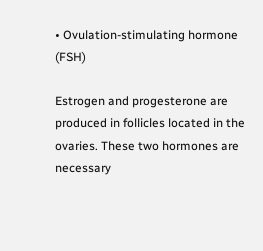• Ovulation-stimulating hormone (FSH)

Estrogen and progesterone are produced in follicles located in the ovaries. These two hormones are necessary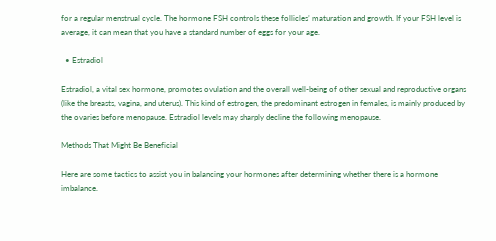for a regular menstrual cycle. The hormone FSH controls these follicles’ maturation and growth. If your FSH level is average, it can mean that you have a standard number of eggs for your age.

  • Estradiol

Estradiol, a vital sex hormone, promotes ovulation and the overall well-being of other sexual and reproductive organs (like the breasts, vagina, and uterus). This kind of estrogen, the predominant estrogen in females, is mainly produced by the ovaries before menopause. Estradiol levels may sharply decline the following menopause.

Methods That Might Be Beneficial

Here are some tactics to assist you in balancing your hormones after determining whether there is a hormone imbalance.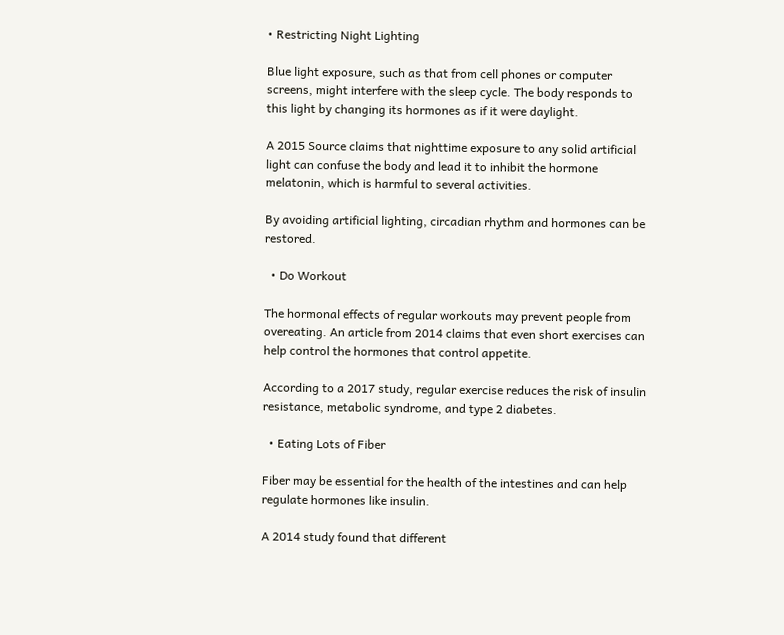• Restricting Night Lighting

Blue light exposure, such as that from cell phones or computer screens, might interfere with the sleep cycle. The body responds to this light by changing its hormones as if it were daylight.

A 2015 Source claims that nighttime exposure to any solid artificial light can confuse the body and lead it to inhibit the hormone melatonin, which is harmful to several activities.

By avoiding artificial lighting, circadian rhythm and hormones can be restored.

  • Do Workout

The hormonal effects of regular workouts may prevent people from overeating. An article from 2014 claims that even short exercises can help control the hormones that control appetite.

According to a 2017 study, regular exercise reduces the risk of insulin resistance, metabolic syndrome, and type 2 diabetes.

  • Eating Lots of Fiber

Fiber may be essential for the health of the intestines and can help regulate hormones like insulin.

A 2014 study found that different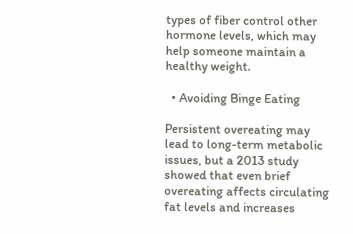types of fiber control other hormone levels, which may help someone maintain a healthy weight.

  • Avoiding Binge Eating

Persistent overeating may lead to long-term metabolic issues, but a 2013 study showed that even brief overeating affects circulating fat levels and increases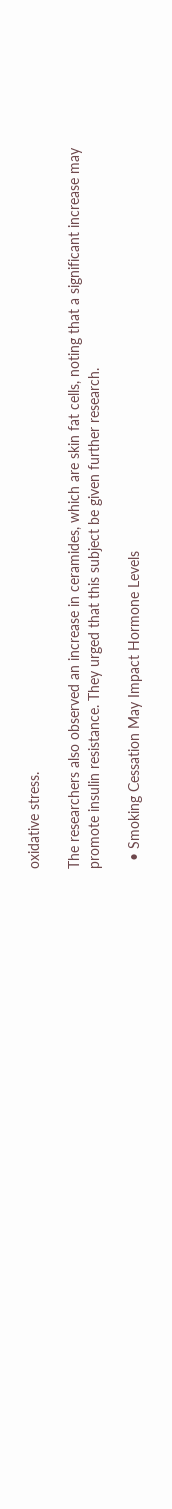oxidative stress.

The researchers also observed an increase in ceramides, which are skin fat cells, noting that a significant increase may promote insulin resistance. They urged that this subject be given further research.

  • Smoking Cessation May Impact Hormone Levels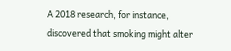A 2018 research, for instance, discovered that smoking might alter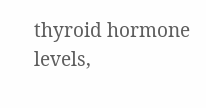thyroid hormone levels,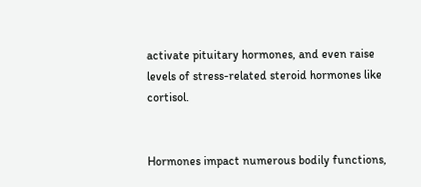activate pituitary hormones, and even raise levels of stress-related steroid hormones like cortisol.


Hormones impact numerous bodily functions,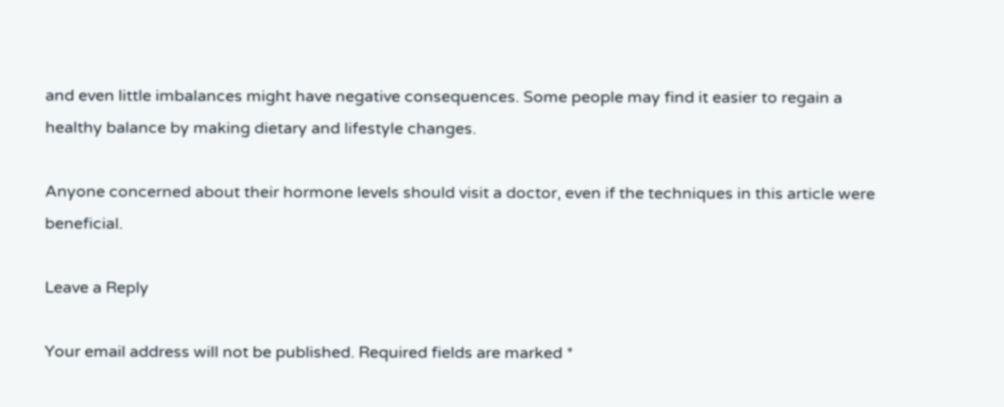and even little imbalances might have negative consequences. Some people may find it easier to regain a healthy balance by making dietary and lifestyle changes.

Anyone concerned about their hormone levels should visit a doctor, even if the techniques in this article were beneficial.

Leave a Reply

Your email address will not be published. Required fields are marked *